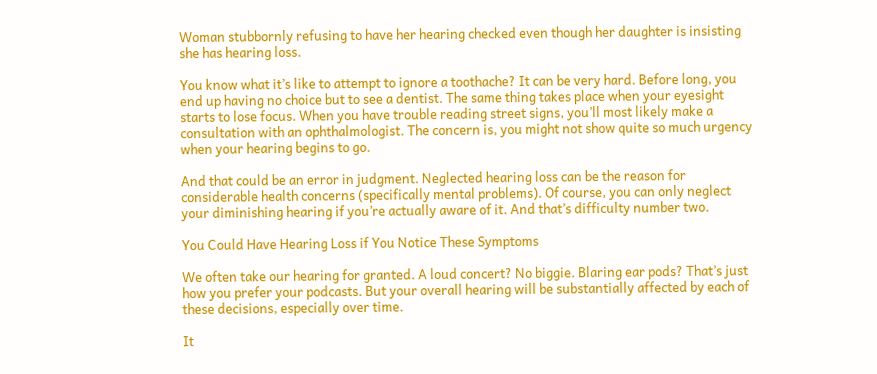Woman stubbornly refusing to have her hearing checked even though her daughter is insisting she has hearing loss.

You know what it’s like to attempt to ignore a toothache? It can be very hard. Before long, you end up having no choice but to see a dentist. The same thing takes place when your eyesight starts to lose focus. When you have trouble reading street signs, you’ll most likely make a consultation with an ophthalmologist. The concern is, you might not show quite so much urgency when your hearing begins to go.

And that could be an error in judgment. Neglected hearing loss can be the reason for considerable health concerns (specifically mental problems). Of course, you can only neglect your diminishing hearing if you’re actually aware of it. And that’s difficulty number two.

You Could Have Hearing Loss if You Notice These Symptoms

We often take our hearing for granted. A loud concert? No biggie. Blaring ear pods? That’s just how you prefer your podcasts. But your overall hearing will be substantially affected by each of these decisions, especially over time.

It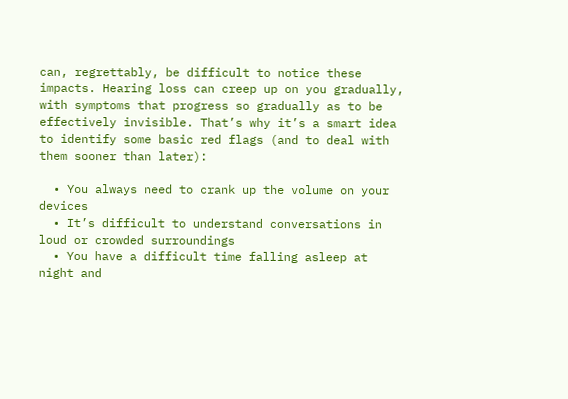can, regrettably, be difficult to notice these impacts. Hearing loss can creep up on you gradually, with symptoms that progress so gradually as to be effectively invisible. That’s why it’s a smart idea to identify some basic red flags (and to deal with them sooner than later):

  • You always need to crank up the volume on your devices
  • It’s difficult to understand conversations in loud or crowded surroundings
  • You have a difficult time falling asleep at night and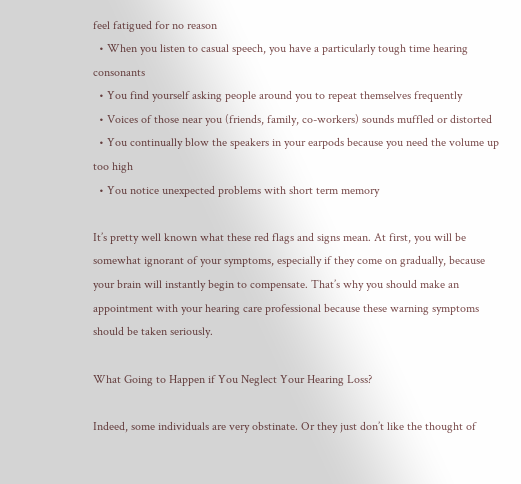feel fatigued for no reason
  • When you listen to casual speech, you have a particularly tough time hearing consonants
  • You find yourself asking people around you to repeat themselves frequently
  • Voices of those near you (friends, family, co-workers) sounds muffled or distorted
  • You continually blow the speakers in your earpods because you need the volume up too high
  • You notice unexpected problems with short term memory

It’s pretty well known what these red flags and signs mean. At first, you will be somewhat ignorant of your symptoms, especially if they come on gradually, because your brain will instantly begin to compensate. That’s why you should make an appointment with your hearing care professional because these warning symptoms should be taken seriously.

What Going to Happen if You Neglect Your Hearing Loss?

Indeed, some individuals are very obstinate. Or they just don’t like the thought of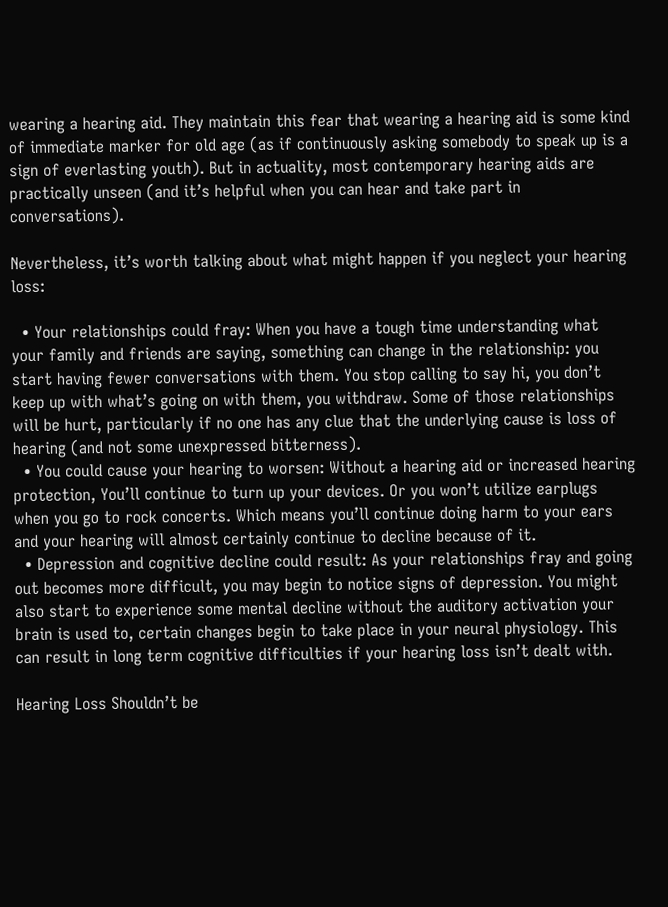wearing a hearing aid. They maintain this fear that wearing a hearing aid is some kind of immediate marker for old age (as if continuously asking somebody to speak up is a sign of everlasting youth). But in actuality, most contemporary hearing aids are practically unseen (and it’s helpful when you can hear and take part in conversations).

Nevertheless, it’s worth talking about what might happen if you neglect your hearing loss:

  • Your relationships could fray: When you have a tough time understanding what your family and friends are saying, something can change in the relationship: you start having fewer conversations with them. You stop calling to say hi, you don’t keep up with what’s going on with them, you withdraw. Some of those relationships will be hurt, particularly if no one has any clue that the underlying cause is loss of hearing (and not some unexpressed bitterness).
  • You could cause your hearing to worsen: Without a hearing aid or increased hearing protection, You’ll continue to turn up your devices. Or you won’t utilize earplugs when you go to rock concerts. Which means you’ll continue doing harm to your ears and your hearing will almost certainly continue to decline because of it.
  • Depression and cognitive decline could result: As your relationships fray and going out becomes more difficult, you may begin to notice signs of depression. You might also start to experience some mental decline without the auditory activation your brain is used to, certain changes begin to take place in your neural physiology. This can result in long term cognitive difficulties if your hearing loss isn’t dealt with.

Hearing Loss Shouldn’t be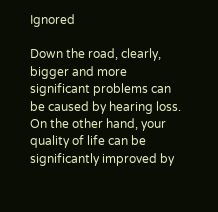Ignored

Down the road, clearly, bigger and more significant problems can be caused by hearing loss. On the other hand, your quality of life can be significantly improved by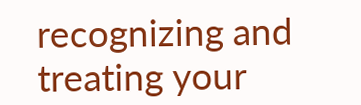recognizing and treating your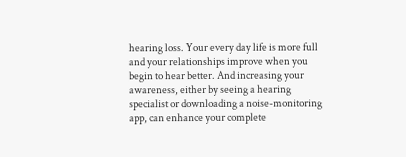hearing loss. Your every day life is more full and your relationships improve when you begin to hear better. And increasing your awareness, either by seeing a hearing specialist or downloading a noise-monitoring app, can enhance your complete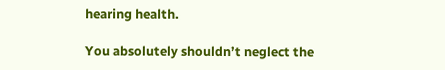hearing health.

You absolutely shouldn’t neglect the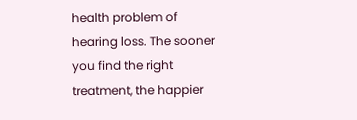health problem of hearing loss. The sooner you find the right treatment, the happier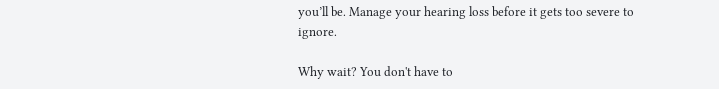you’ll be. Manage your hearing loss before it gets too severe to ignore.

Why wait? You don't have to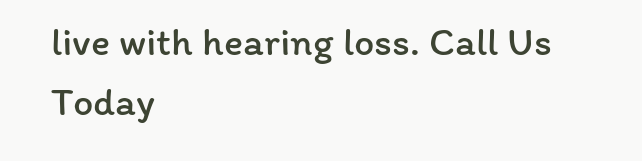live with hearing loss. Call Us Today